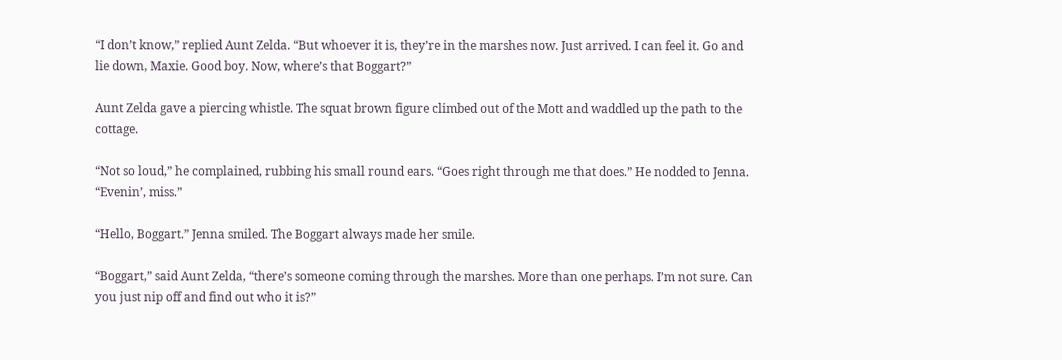“I don’t know,” replied Aunt Zelda. “But whoever it is, they’re in the marshes now. Just arrived. I can feel it. Go and lie down, Maxie. Good boy. Now, where’s that Boggart?”

Aunt Zelda gave a piercing whistle. The squat brown figure climbed out of the Mott and waddled up the path to the cottage.

“Not so loud,” he complained, rubbing his small round ears. “Goes right through me that does.” He nodded to Jenna. “Evenin’, miss.”

“Hello, Boggart.” Jenna smiled. The Boggart always made her smile.

“Boggart,” said Aunt Zelda, “there’s someone coming through the marshes. More than one perhaps. I’m not sure. Can you just nip off and find out who it is?”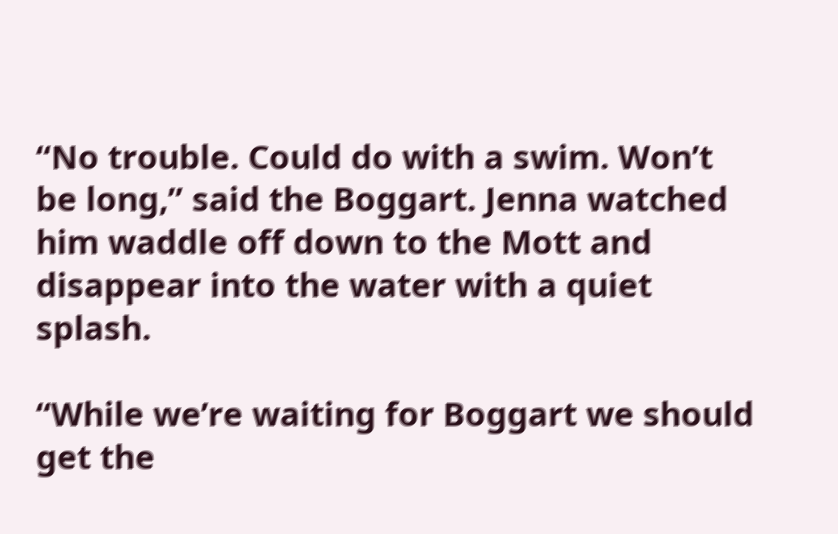“No trouble. Could do with a swim. Won’t be long,” said the Boggart. Jenna watched him waddle off down to the Mott and disappear into the water with a quiet splash.

“While we’re waiting for Boggart we should get the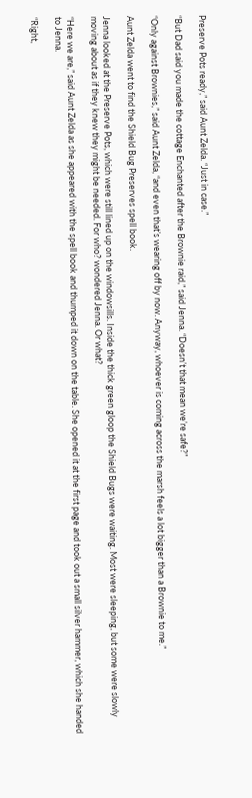Preserve Pots ready,” said Aunt Zelda. “Just in case.”

“But Dad said you made the cottage Enchanted after the Brownie raid,” said Jenna. “Doesn’t that mean we’re safe?”

“Only against Brownies,” said Aunt Zelda, “and even that’s wearing off by now. Anyway, whoever is coming across the marsh feels a lot bigger than a Brownie to me.”

Aunt Zelda went to find the Shield Bug Preserves spell book.

Jenna looked at the Preserve Pots, which were still lined up on the windowsills. Inside the thick green gloop the Shield Bugs were waiting. Most were sleeping, but some were slowly moving about as if they knew they might be needed. For who? wondered Jenna. Or what?

“Here we are,” said Aunt Zelda as she appeared with the spell book and thumped it down on the table. She opened it at the first page and took out a small silver hammer, which she handed to Jenna.

“Right,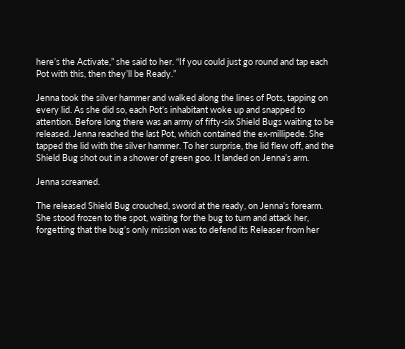here’s the Activate,” she said to her. “If you could just go round and tap each Pot with this, then they’ll be Ready.”

Jenna took the silver hammer and walked along the lines of Pots, tapping on every lid. As she did so, each Pot’s inhabitant woke up and snapped to attention. Before long there was an army of fifty-six Shield Bugs waiting to be released. Jenna reached the last Pot, which contained the ex-millipede. She tapped the lid with the silver hammer. To her surprise, the lid flew off, and the Shield Bug shot out in a shower of green goo. It landed on Jenna’s arm.

Jenna screamed.

The released Shield Bug crouched, sword at the ready, on Jenna’s forearm. She stood frozen to the spot, waiting for the bug to turn and attack her, forgetting that the bug’s only mission was to defend its Releaser from her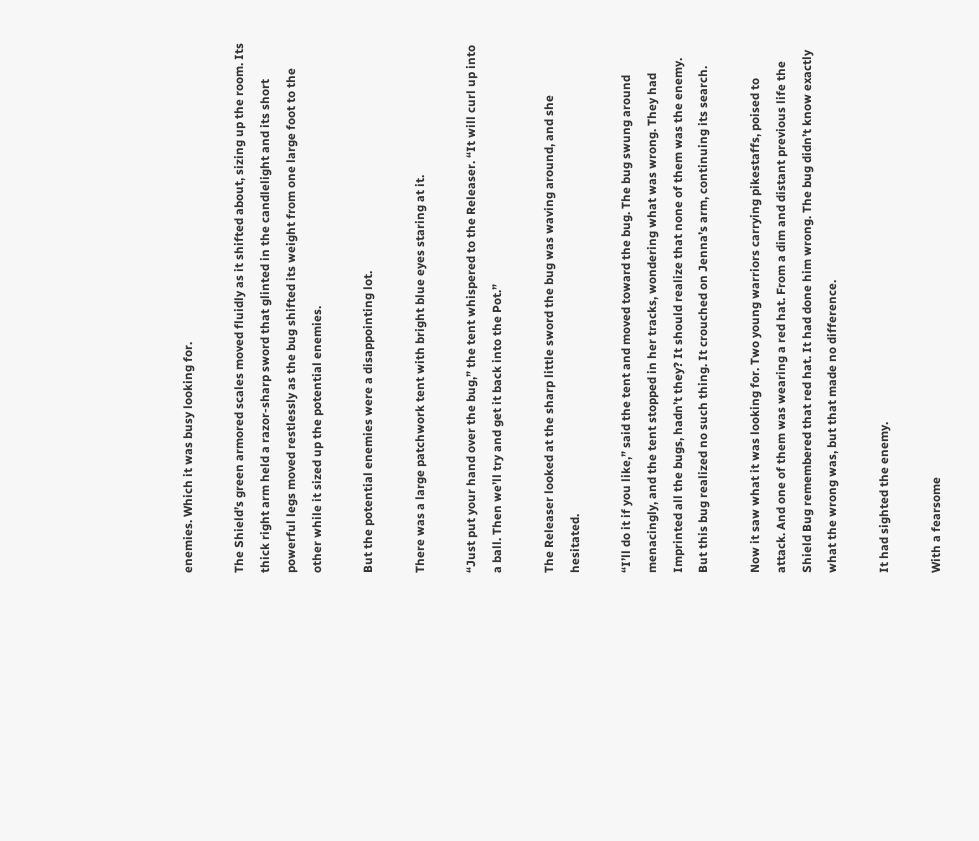enemies. Which it was busy looking for.

The Shield’s green armored scales moved fluidly as it shifted about, sizing up the room. Its thick right arm held a razor-sharp sword that glinted in the candlelight and its short powerful legs moved restlessly as the bug shifted its weight from one large foot to the other while it sized up the potential enemies.

But the potential enemies were a disappointing lot.

There was a large patchwork tent with bright blue eyes staring at it.

“Just put your hand over the bug,” the tent whispered to the Releaser. “It will curl up into a ball. Then we’ll try and get it back into the Pot.”

The Releaser looked at the sharp little sword the bug was waving around, and she hesitated.

“I’ll do it if you like,” said the tent and moved toward the bug. The bug swung around menacingly, and the tent stopped in her tracks, wondering what was wrong. They had Imprinted all the bugs, hadn’t they? It should realize that none of them was the enemy. But this bug realized no such thing. It crouched on Jenna’s arm, continuing its search.

Now it saw what it was looking for. Two young warriors carrying pikestaffs, poised to attack. And one of them was wearing a red hat. From a dim and distant previous life the Shield Bug remembered that red hat. It had done him wrong. The bug didn’t know exactly what the wrong was, but that made no difference.

It had sighted the enemy.

With a fearsome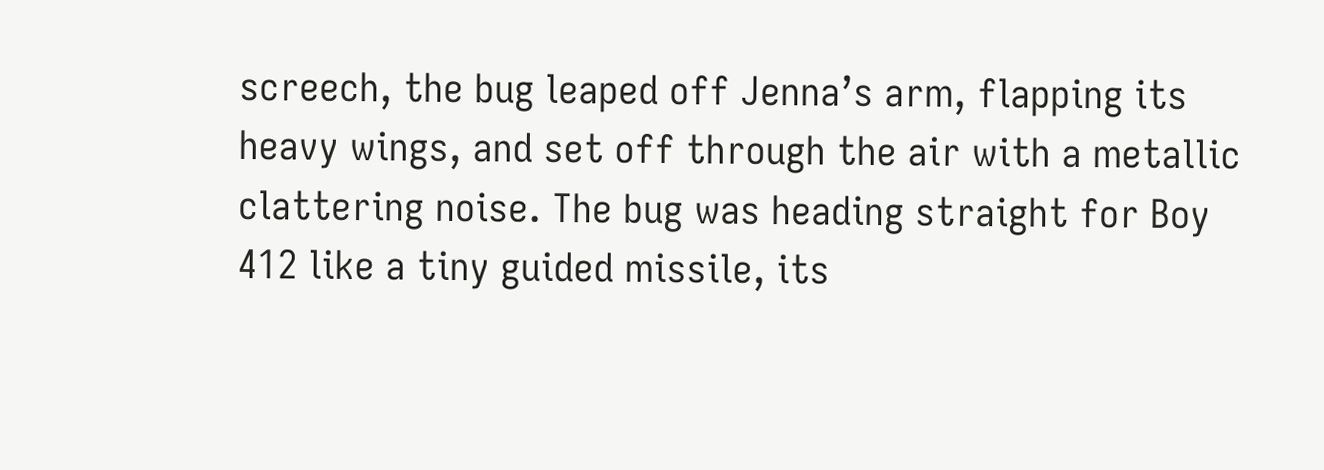screech, the bug leaped off Jenna’s arm, flapping its heavy wings, and set off through the air with a metallic clattering noise. The bug was heading straight for Boy 412 like a tiny guided missile, its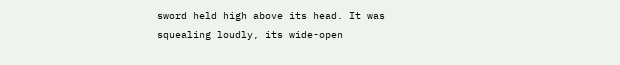sword held high above its head. It was squealing loudly, its wide-open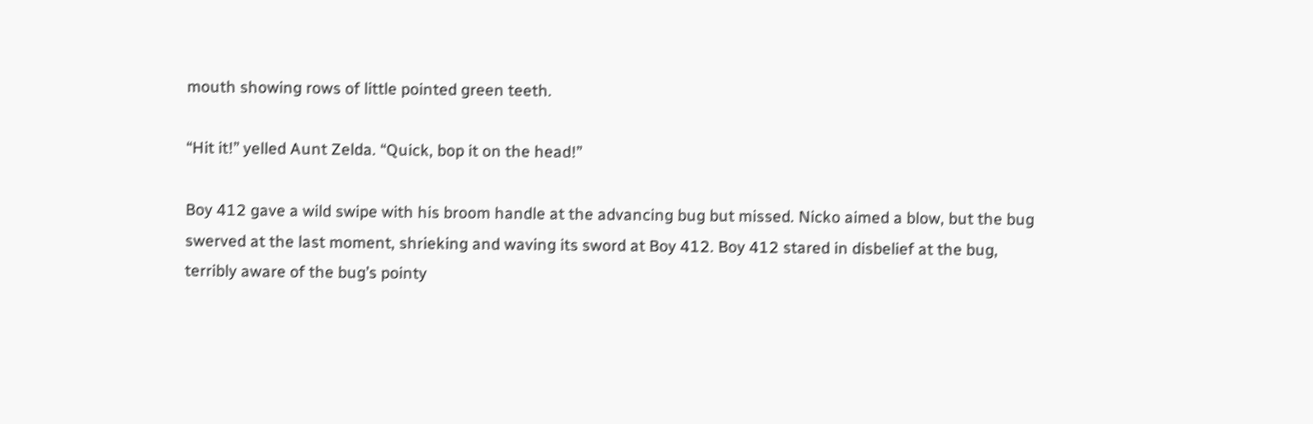mouth showing rows of little pointed green teeth.

“Hit it!” yelled Aunt Zelda. “Quick, bop it on the head!”

Boy 412 gave a wild swipe with his broom handle at the advancing bug but missed. Nicko aimed a blow, but the bug swerved at the last moment, shrieking and waving its sword at Boy 412. Boy 412 stared in disbelief at the bug, terribly aware of the bug’s pointy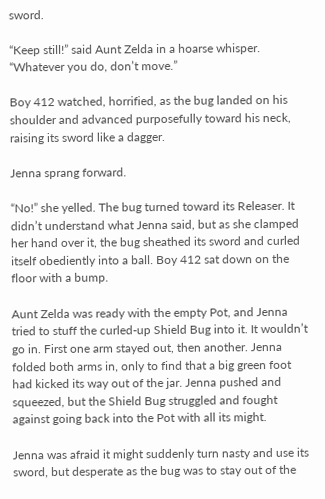sword.

“Keep still!” said Aunt Zelda in a hoarse whisper. “Whatever you do, don’t move.”

Boy 412 watched, horrified, as the bug landed on his shoulder and advanced purposefully toward his neck, raising its sword like a dagger.

Jenna sprang forward.

“No!” she yelled. The bug turned toward its Releaser. It didn’t understand what Jenna said, but as she clamped her hand over it, the bug sheathed its sword and curled itself obediently into a ball. Boy 412 sat down on the floor with a bump.

Aunt Zelda was ready with the empty Pot, and Jenna tried to stuff the curled-up Shield Bug into it. It wouldn’t go in. First one arm stayed out, then another. Jenna folded both arms in, only to find that a big green foot had kicked its way out of the jar. Jenna pushed and squeezed, but the Shield Bug struggled and fought against going back into the Pot with all its might.

Jenna was afraid it might suddenly turn nasty and use its sword, but desperate as the bug was to stay out of the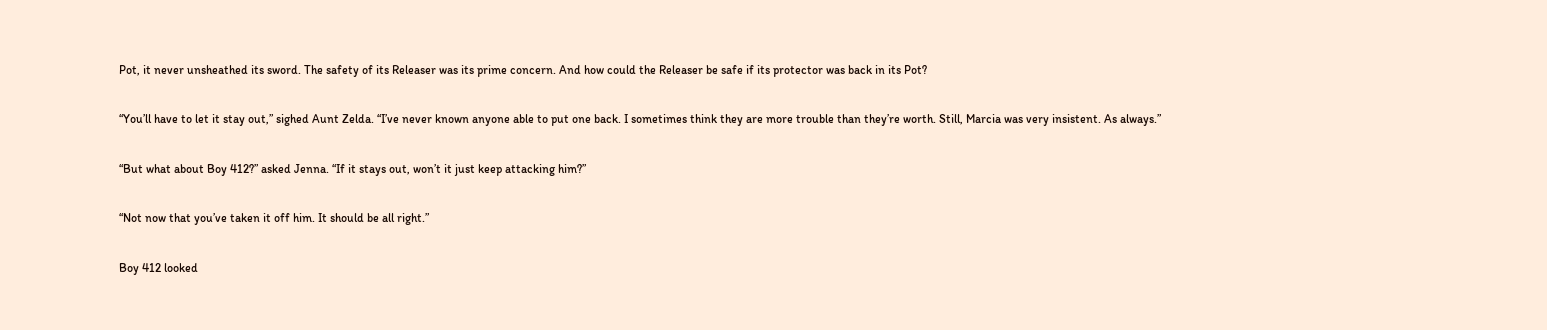Pot, it never unsheathed its sword. The safety of its Releaser was its prime concern. And how could the Releaser be safe if its protector was back in its Pot?

“You’ll have to let it stay out,” sighed Aunt Zelda. “I’ve never known anyone able to put one back. I sometimes think they are more trouble than they’re worth. Still, Marcia was very insistent. As always.”

“But what about Boy 412?” asked Jenna. “If it stays out, won’t it just keep attacking him?”

“Not now that you’ve taken it off him. It should be all right.”

Boy 412 looked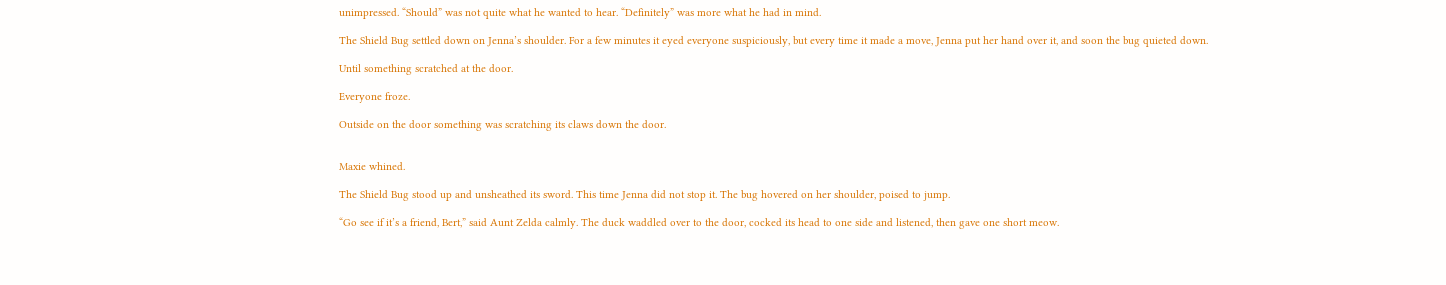unimpressed. “Should” was not quite what he wanted to hear. “Definitely” was more what he had in mind.

The Shield Bug settled down on Jenna’s shoulder. For a few minutes it eyed everyone suspiciously, but every time it made a move, Jenna put her hand over it, and soon the bug quieted down.

Until something scratched at the door.

Everyone froze.

Outside on the door something was scratching its claws down the door.


Maxie whined.

The Shield Bug stood up and unsheathed its sword. This time Jenna did not stop it. The bug hovered on her shoulder, poised to jump.

“Go see if it’s a friend, Bert,” said Aunt Zelda calmly. The duck waddled over to the door, cocked its head to one side and listened, then gave one short meow.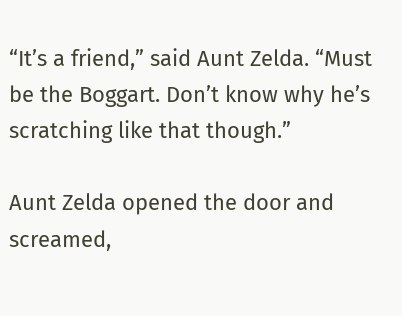“It’s a friend,” said Aunt Zelda. “Must be the Boggart. Don’t know why he’s scratching like that though.”

Aunt Zelda opened the door and screamed,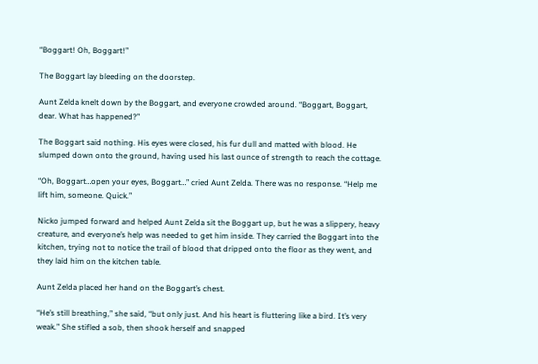“Boggart! Oh, Boggart!”

The Boggart lay bleeding on the doorstep.

Aunt Zelda knelt down by the Boggart, and everyone crowded around. “Boggart, Boggart, dear. What has happened?”

The Boggart said nothing. His eyes were closed, his fur dull and matted with blood. He slumped down onto the ground, having used his last ounce of strength to reach the cottage.

“Oh, Boggart…open your eyes, Boggart…” cried Aunt Zelda. There was no response. “Help me lift him, someone. Quick.”

Nicko jumped forward and helped Aunt Zelda sit the Boggart up, but he was a slippery, heavy creature, and everyone’s help was needed to get him inside. They carried the Boggart into the kitchen, trying not to notice the trail of blood that dripped onto the floor as they went, and they laid him on the kitchen table.

Aunt Zelda placed her hand on the Boggart’s chest.

“He’s still breathing,” she said, “but only just. And his heart is fluttering like a bird. It’s very weak.” She stifled a sob, then shook herself and snapped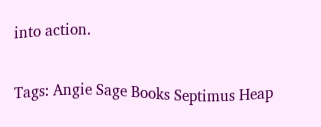into action.

Tags: Angie Sage Books Septimus Heap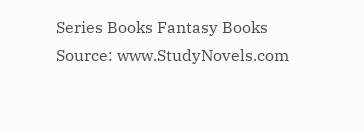Series Books Fantasy Books
Source: www.StudyNovels.com